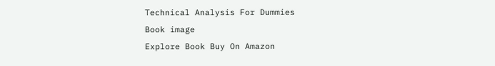Technical Analysis For Dummies
Book image
Explore Book Buy On Amazon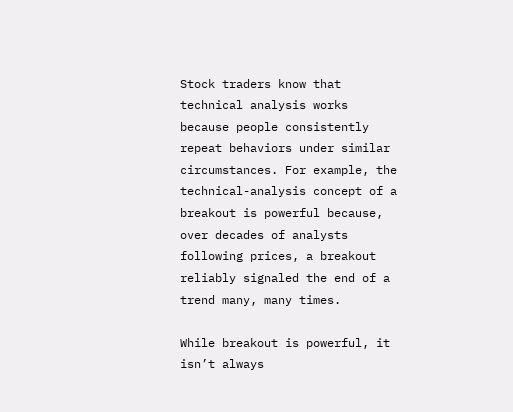Stock traders know that technical analysis works because people consistently repeat behaviors under similar circumstances. For example, the technical-analysis concept of a breakout is powerful because, over decades of analysts following prices, a breakout reliably signaled the end of a trend many, many times.

While breakout is powerful, it isn’t always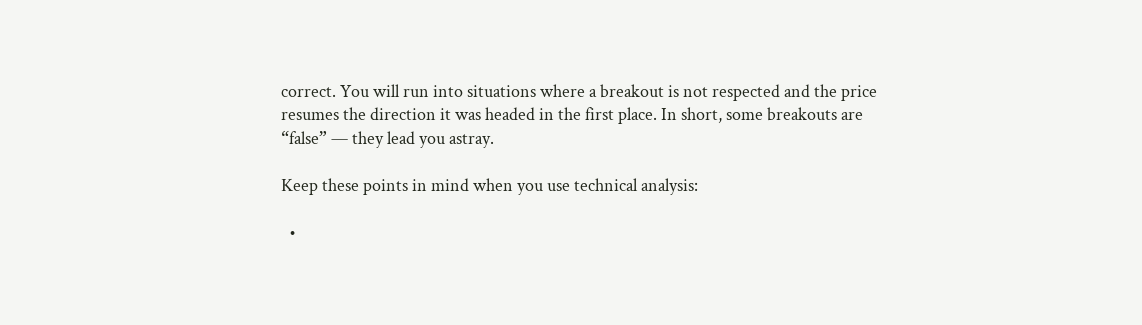correct. You will run into situations where a breakout is not respected and the price resumes the direction it was headed in the first place. In short, some breakouts are “false” — they lead you astray.

Keep these points in mind when you use technical analysis:

  •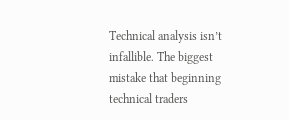Technical analysis isn’t infallible. The biggest mistake that beginning technical traders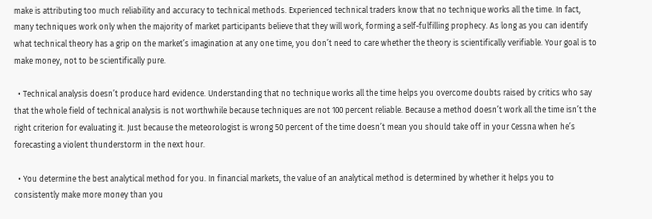make is attributing too much reliability and accuracy to technical methods. Experienced technical traders know that no technique works all the time. In fact, many techniques work only when the majority of market participants believe that they will work, forming a self-fulfilling prophecy. As long as you can identify what technical theory has a grip on the market’s imagination at any one time, you don’t need to care whether the theory is scientifically verifiable. Your goal is to make money, not to be scientifically pure.

  • Technical analysis doesn’t produce hard evidence. Understanding that no technique works all the time helps you overcome doubts raised by critics who say that the whole field of technical analysis is not worthwhile because techniques are not 100 percent reliable. Because a method doesn’t work all the time isn’t the right criterion for evaluating it. Just because the meteorologist is wrong 50 percent of the time doesn’t mean you should take off in your Cessna when he’s forecasting a violent thunderstorm in the next hour.

  • You determine the best analytical method for you. In financial markets, the value of an analytical method is determined by whether it helps you to consistently make more money than you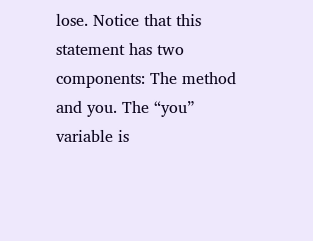lose. Notice that this statement has two components: The method and you. The “you” variable is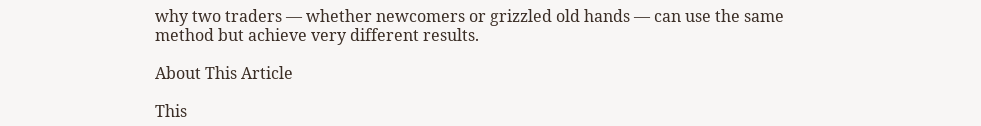why two traders — whether newcomers or grizzled old hands — can use the same method but achieve very different results.

About This Article

This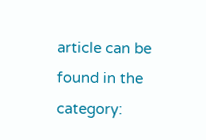article can be found in the category: